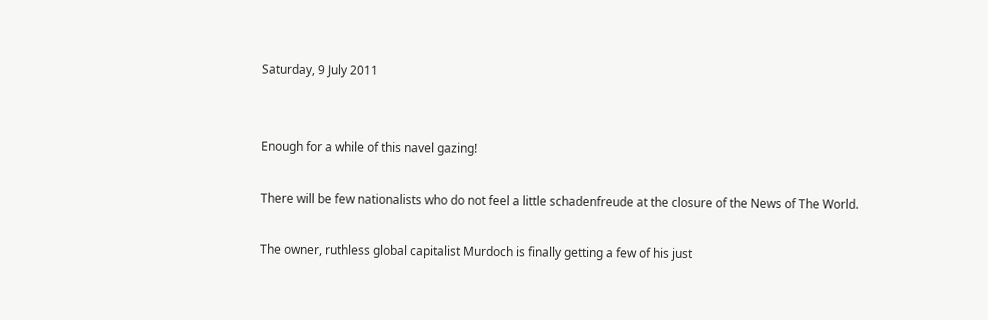Saturday, 9 July 2011


Enough for a while of this navel gazing!

There will be few nationalists who do not feel a little schadenfreude at the closure of the News of The World.

The owner, ruthless global capitalist Murdoch is finally getting a few of his just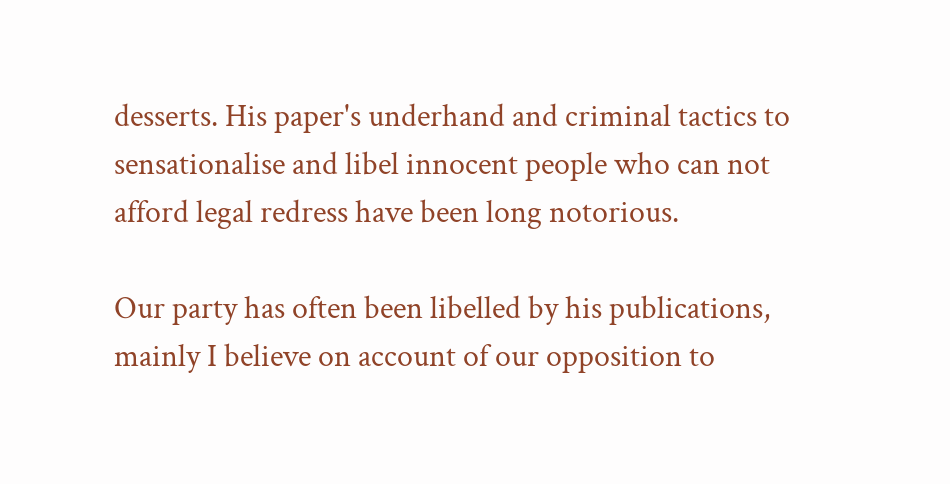desserts. His paper's underhand and criminal tactics to sensationalise and libel innocent people who can not afford legal redress have been long notorious.

Our party has often been libelled by his publications, mainly I believe on account of our opposition to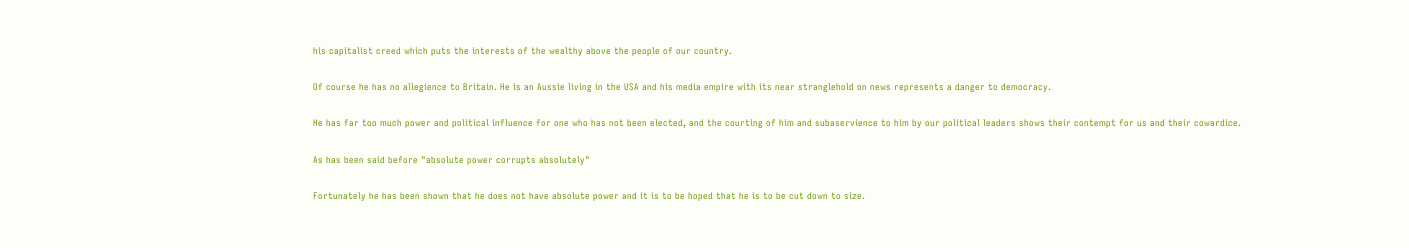his capitalist creed which puts the interests of the wealthy above the people of our country.

Of course he has no allegience to Britain. He is an Aussie living in the USA and his media empire with its near stranglehold on news represents a danger to democracy.

He has far too much power and political influence for one who has not been elected, and the courting of him and subaservience to him by our political leaders shows their contempt for us and their cowardice.

As has been said before "absolute power corrupts absolutely"

Fortunately he has been shown that he does not have absolute power and it is to be hoped that he is to be cut down to size.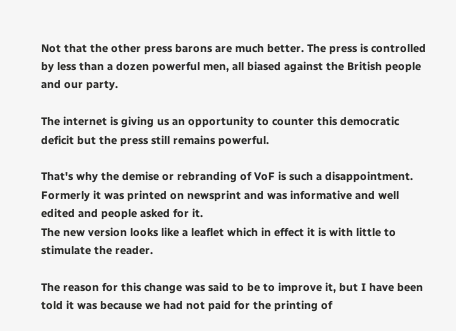Not that the other press barons are much better. The press is controlled by less than a dozen powerful men, all biased against the British people and our party.

The internet is giving us an opportunity to counter this democratic deficit but the press still remains powerful.

That's why the demise or rebranding of VoF is such a disappointment. Formerly it was printed on newsprint and was informative and well edited and people asked for it.
The new version looks like a leaflet which in effect it is with little to stimulate the reader.

The reason for this change was said to be to improve it, but I have been told it was because we had not paid for the printing of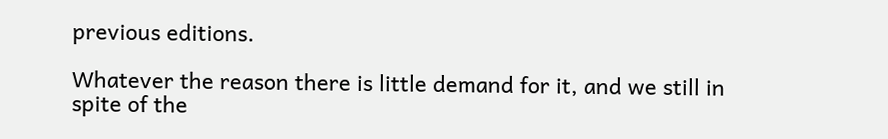previous editions.

Whatever the reason there is little demand for it, and we still in spite of the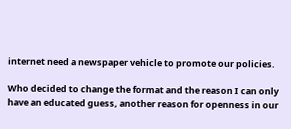internet need a newspaper vehicle to promote our policies.

Who decided to change the format and the reason I can only have an educated guess, another reason for openness in our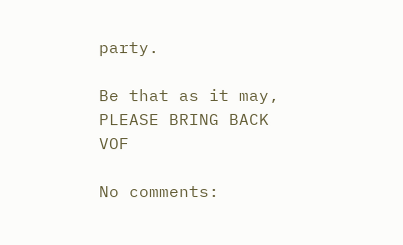party.

Be that as it may, PLEASE BRING BACK VOF

No comments: